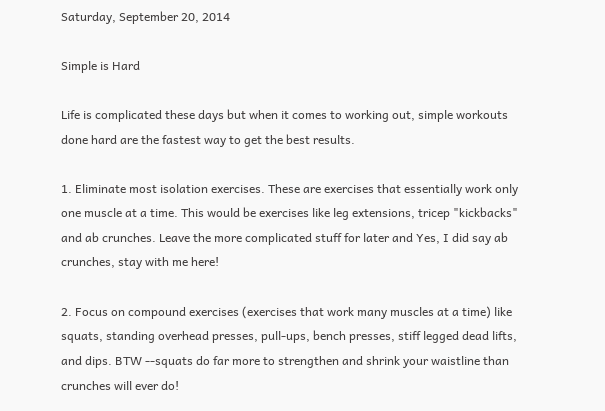Saturday, September 20, 2014

Simple is Hard

Life is complicated these days but when it comes to working out, simple workouts done hard are the fastest way to get the best results.

1. Eliminate most isolation exercises. These are exercises that essentially work only one muscle at a time. This would be exercises like leg extensions, tricep "kickbacks" and ab crunches. Leave the more complicated stuff for later and Yes, I did say ab crunches, stay with me here!

2. Focus on compound exercises (exercises that work many muscles at a time) like squats, standing overhead presses, pull-ups, bench presses, stiff legged dead lifts, and dips. BTW --squats do far more to strengthen and shrink your waistline than crunches will ever do!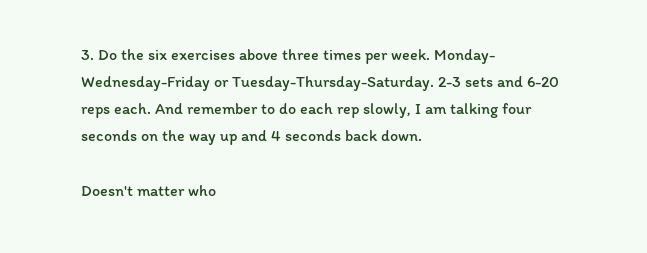3. Do the six exercises above three times per week. Monday-Wednesday-Friday or Tuesday-Thursday-Saturday. 2-3 sets and 6-20 reps each. And remember to do each rep slowly, I am talking four seconds on the way up and 4 seconds back down.

Doesn't matter who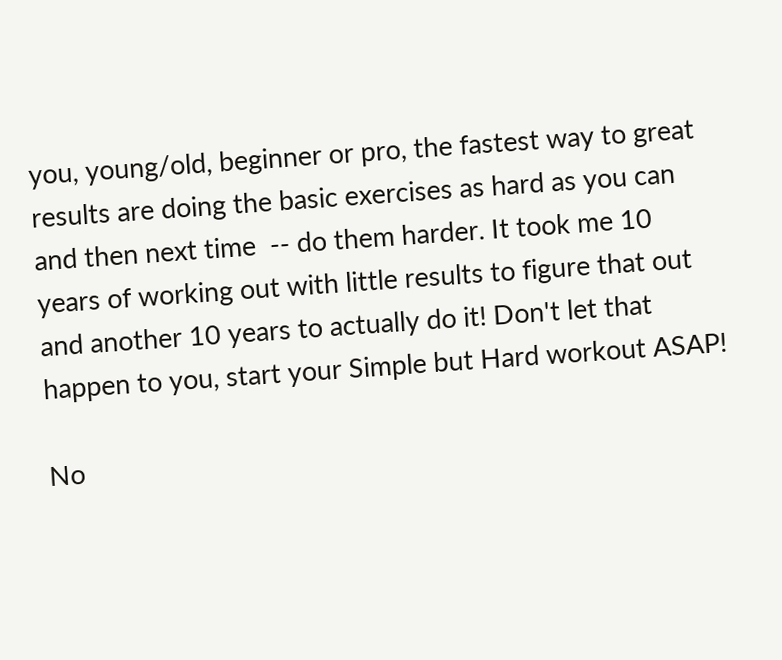you, young/old, beginner or pro, the fastest way to great results are doing the basic exercises as hard as you can and then next time  -- do them harder. It took me 10 years of working out with little results to figure that out and another 10 years to actually do it! Don't let that happen to you, start your Simple but Hard workout ASAP!

No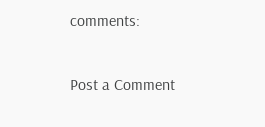comments:

Post a Comment